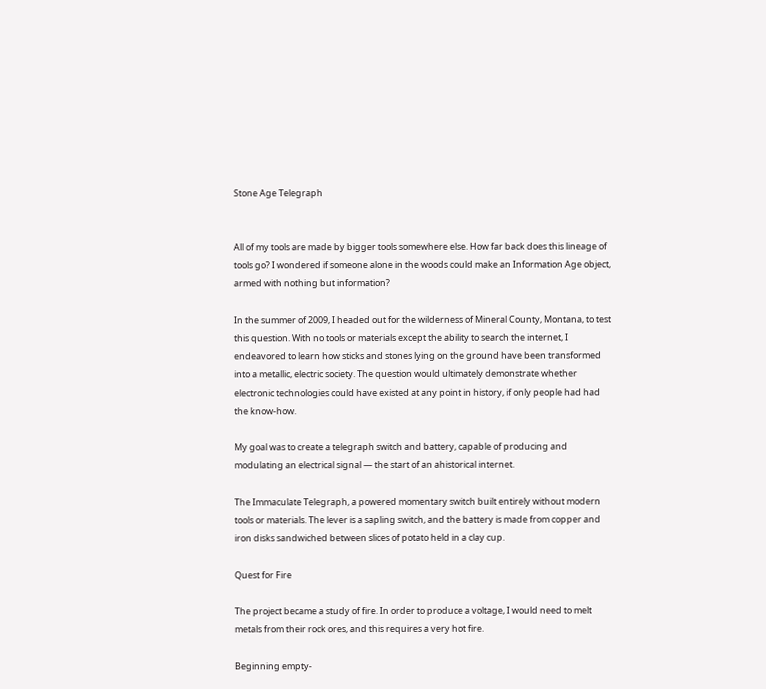Stone Age Telegraph


All of my tools are made by bigger tools somewhere else. How far back does this lineage of tools go? I wondered if someone alone in the woods could make an Information Age object, armed with nothing but information?

In the summer of 2009, I headed out for the wilderness of Mineral County, Montana, to test this question. With no tools or materials except the ability to search the internet, I endeavored to learn how sticks and stones lying on the ground have been transformed into a metallic, electric society. The question would ultimately demonstrate whether electronic technologies could have existed at any point in history, if only people had had the know-how.

My goal was to create a telegraph switch and battery, capable of producing and modulating an electrical signal — the start of an ahistorical internet.

The Immaculate Telegraph, a powered momentary switch built entirely without modern tools or materials. The lever is a sapling switch, and the battery is made from copper and iron disks sandwiched between slices of potato held in a clay cup.

Quest for Fire

The project became a study of fire. In order to produce a voltage, I would need to melt metals from their rock ores, and this requires a very hot fire.

Beginning empty-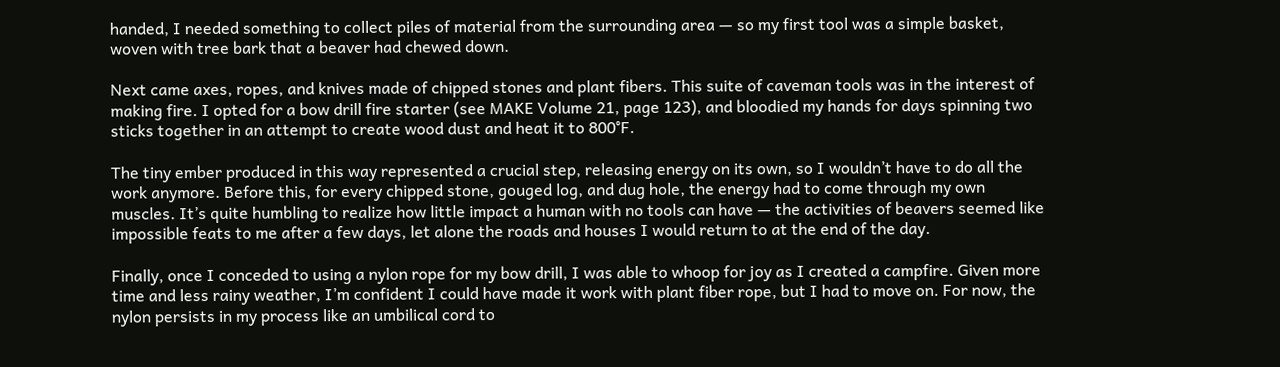handed, I needed something to collect piles of material from the surrounding area — so my first tool was a simple basket, woven with tree bark that a beaver had chewed down.

Next came axes, ropes, and knives made of chipped stones and plant fibers. This suite of caveman tools was in the interest of making fire. I opted for a bow drill fire starter (see MAKE Volume 21, page 123), and bloodied my hands for days spinning two sticks together in an attempt to create wood dust and heat it to 800°F.

The tiny ember produced in this way represented a crucial step, releasing energy on its own, so I wouldn’t have to do all the work anymore. Before this, for every chipped stone, gouged log, and dug hole, the energy had to come through my own muscles. It’s quite humbling to realize how little impact a human with no tools can have — the activities of beavers seemed like impossible feats to me after a few days, let alone the roads and houses I would return to at the end of the day.

Finally, once I conceded to using a nylon rope for my bow drill, I was able to whoop for joy as I created a campfire. Given more time and less rainy weather, I’m confident I could have made it work with plant fiber rope, but I had to move on. For now, the nylon persists in my process like an umbilical cord to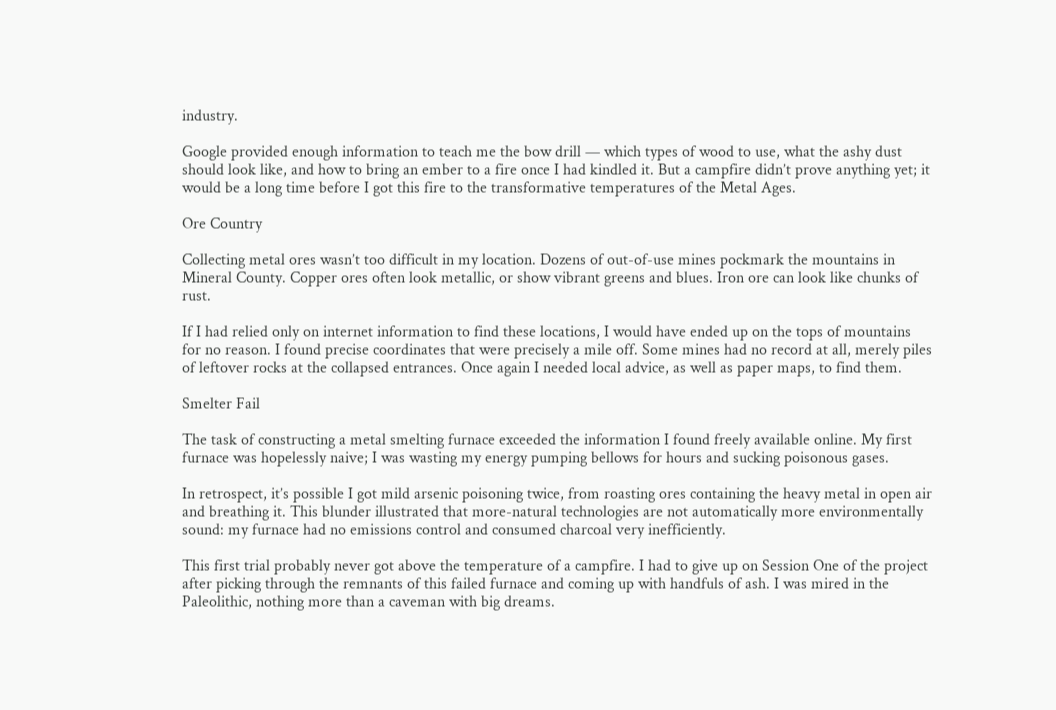industry.

Google provided enough information to teach me the bow drill — which types of wood to use, what the ashy dust should look like, and how to bring an ember to a fire once I had kindled it. But a campfire didn’t prove anything yet; it would be a long time before I got this fire to the transformative temperatures of the Metal Ages.

Ore Country

Collecting metal ores wasn’t too difficult in my location. Dozens of out-of-use mines pockmark the mountains in Mineral County. Copper ores often look metallic, or show vibrant greens and blues. Iron ore can look like chunks of rust.

If I had relied only on internet information to find these locations, I would have ended up on the tops of mountains for no reason. I found precise coordinates that were precisely a mile off. Some mines had no record at all, merely piles of leftover rocks at the collapsed entrances. Once again I needed local advice, as well as paper maps, to find them.

Smelter Fail

The task of constructing a metal smelting furnace exceeded the information I found freely available online. My first furnace was hopelessly naive; I was wasting my energy pumping bellows for hours and sucking poisonous gases.

In retrospect, it’s possible I got mild arsenic poisoning twice, from roasting ores containing the heavy metal in open air and breathing it. This blunder illustrated that more-natural technologies are not automatically more environmentally sound: my furnace had no emissions control and consumed charcoal very inefficiently.

This first trial probably never got above the temperature of a campfire. I had to give up on Session One of the project after picking through the remnants of this failed furnace and coming up with handfuls of ash. I was mired in the Paleolithic, nothing more than a caveman with big dreams.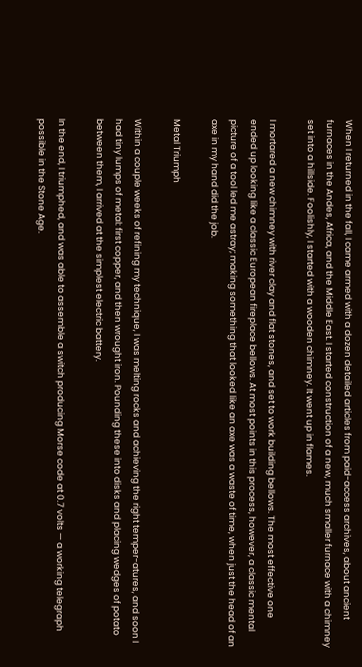When I returned in the fall, I came armed with a dozen detailed articles from paid-access archives, about ancient furnaces in the Andes, Africa, and the Middle East. I started construction of a new, much smaller furnace with a chimney set into a hillside. Foolishly, I started with a wooden chimney. It went up in flames.

I mortared a new chimney with river clay and flat stones, and set to work building bellows. The most effective one ended up looking like a classic European fireplace bellows. At most points in this process, however, a classic mental picture of a tool led me astray; making something that looked like an axe was a waste of time, when just the head of an axe in my hand did the job.

Metal Triumph

Within a couple weeks of refining my technique, I was melting rocks and achieving the right temper-atures, and soon I had tiny lumps of metal: first copper, and then wrought iron. Pounding these into disks and placing wedges of potato between them, I arrived at the simplest electric battery.

In the end, I triumphed, and was able to assemble a switch producing Morse code at 0.7 volts — a working telegraph possible in the Stone Age.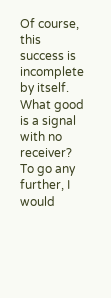Of course, this success is incomplete by itself. What good is a signal with no receiver? To go any further, I would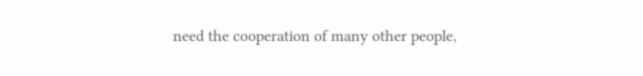need the cooperation of many other people,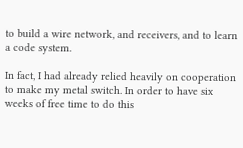to build a wire network, and receivers, and to learn a code system.

In fact, I had already relied heavily on cooperation to make my metal switch. In order to have six weeks of free time to do this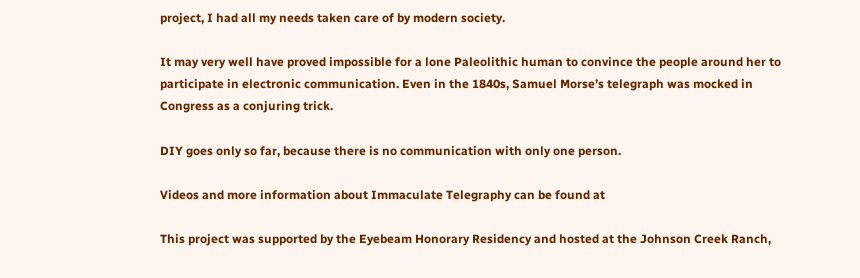project, I had all my needs taken care of by modern society.

It may very well have proved impossible for a lone Paleolithic human to convince the people around her to participate in electronic communication. Even in the 1840s, Samuel Morse’s telegraph was mocked in Congress as a conjuring trick.

DIY goes only so far, because there is no communication with only one person.

Videos and more information about Immaculate Telegraphy can be found at

This project was supported by the Eyebeam Honorary Residency and hosted at the Johnson Creek Ranch,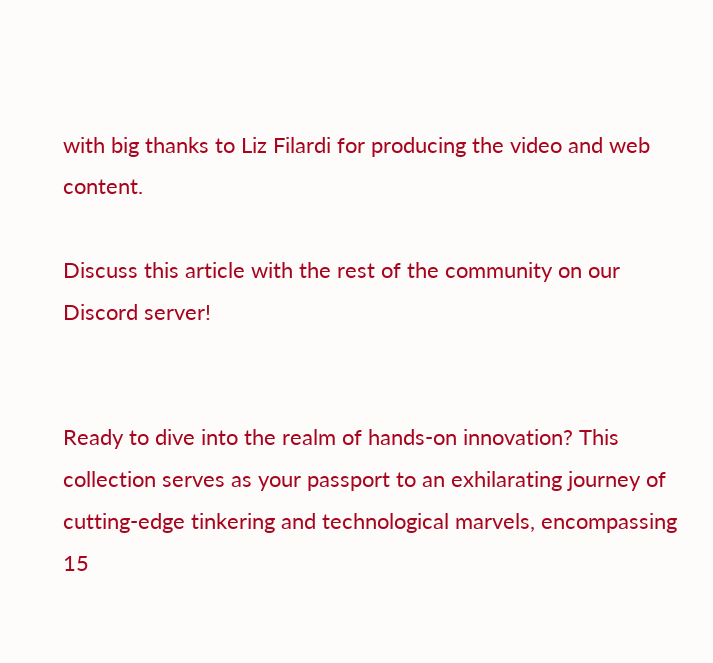with big thanks to Liz Filardi for producing the video and web content.

Discuss this article with the rest of the community on our Discord server!


Ready to dive into the realm of hands-on innovation? This collection serves as your passport to an exhilarating journey of cutting-edge tinkering and technological marvels, encompassing 15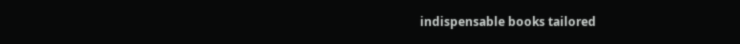indispensable books tailored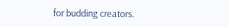for budding creators.